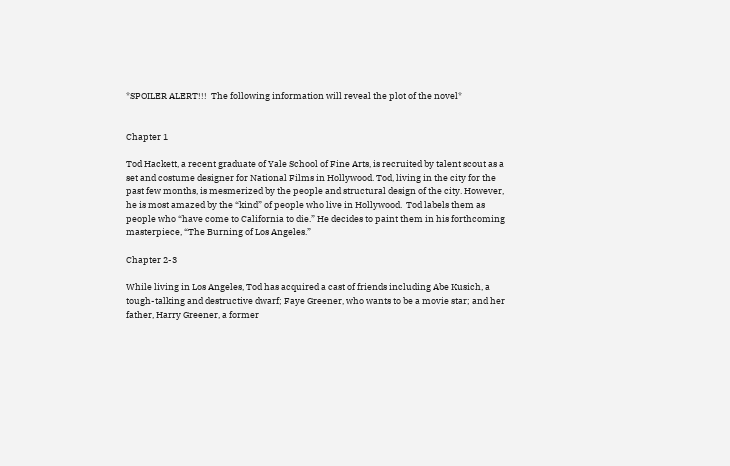*SPOILER ALERT!!!  The following information will reveal the plot of the novel*


Chapter 1

Tod Hackett, a recent graduate of Yale School of Fine Arts, is recruited by talent scout as a set and costume designer for National Films in Hollywood. Tod, living in the city for the past few months, is mesmerized by the people and structural design of the city. However, he is most amazed by the “kind” of people who live in Hollywood.  Tod labels them as people who “have come to California to die.” He decides to paint them in his forthcoming masterpiece, “The Burning of Los Angeles.”

Chapter 2-3

While living in Los Angeles, Tod has acquired a cast of friends including Abe Kusich, a tough-talking and destructive dwarf; Faye Greener, who wants to be a movie star; and her father, Harry Greener, a former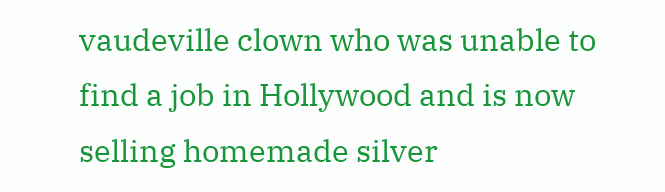vaudeville clown who was unable to find a job in Hollywood and is now selling homemade silver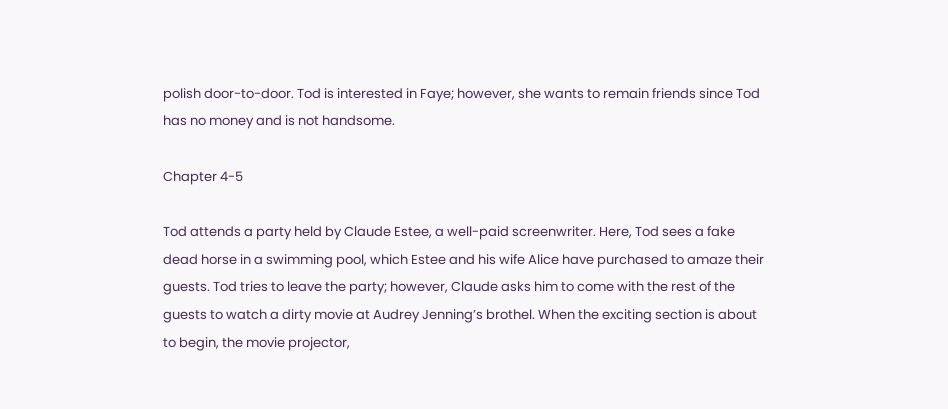polish door-to-door. Tod is interested in Faye; however, she wants to remain friends since Tod has no money and is not handsome.

Chapter 4-5

Tod attends a party held by Claude Estee, a well-paid screenwriter. Here, Tod sees a fake dead horse in a swimming pool, which Estee and his wife Alice have purchased to amaze their guests. Tod tries to leave the party; however, Claude asks him to come with the rest of the guests to watch a dirty movie at Audrey Jenning’s brothel. When the exciting section is about to begin, the movie projector,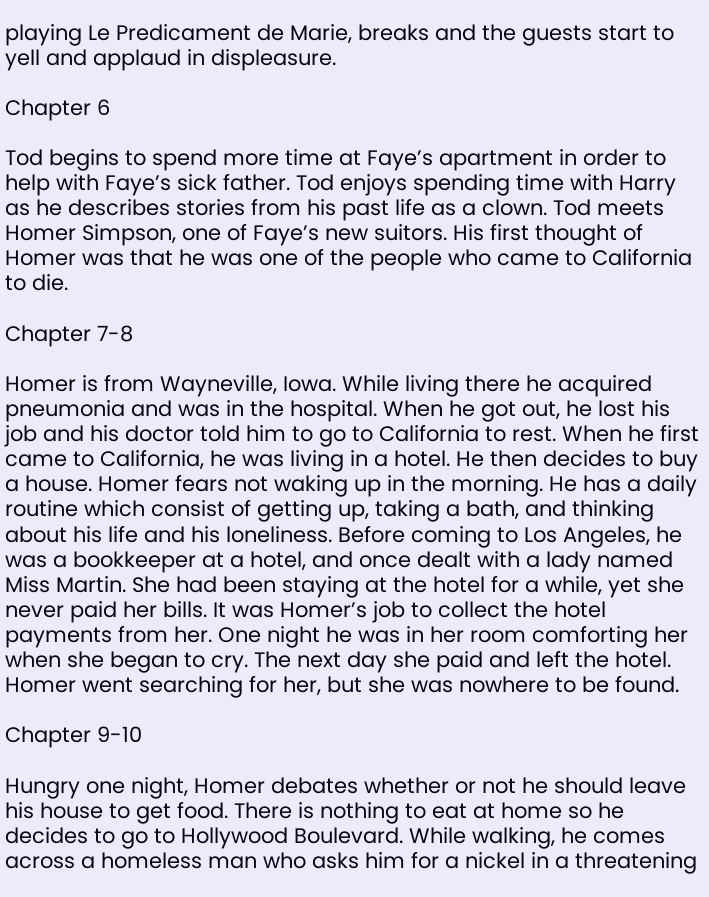playing Le Predicament de Marie, breaks and the guests start to yell and applaud in displeasure.

Chapter 6

Tod begins to spend more time at Faye’s apartment in order to help with Faye’s sick father. Tod enjoys spending time with Harry as he describes stories from his past life as a clown. Tod meets Homer Simpson, one of Faye’s new suitors. His first thought of Homer was that he was one of the people who came to California to die.

Chapter 7-8

Homer is from Wayneville, Iowa. While living there he acquired pneumonia and was in the hospital. When he got out, he lost his job and his doctor told him to go to California to rest. When he first came to California, he was living in a hotel. He then decides to buy a house. Homer fears not waking up in the morning. He has a daily routine which consist of getting up, taking a bath, and thinking about his life and his loneliness. Before coming to Los Angeles, he was a bookkeeper at a hotel, and once dealt with a lady named  Miss Martin. She had been staying at the hotel for a while, yet she never paid her bills. It was Homer’s job to collect the hotel payments from her. One night he was in her room comforting her when she began to cry. The next day she paid and left the hotel. Homer went searching for her, but she was nowhere to be found.

Chapter 9-10

Hungry one night, Homer debates whether or not he should leave his house to get food. There is nothing to eat at home so he decides to go to Hollywood Boulevard. While walking, he comes across a homeless man who asks him for a nickel in a threatening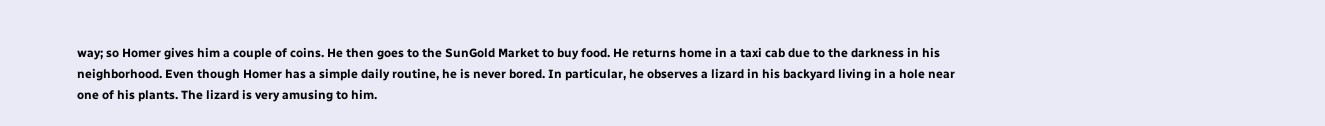way; so Homer gives him a couple of coins. He then goes to the SunGold Market to buy food. He returns home in a taxi cab due to the darkness in his neighborhood. Even though Homer has a simple daily routine, he is never bored. In particular, he observes a lizard in his backyard living in a hole near one of his plants. The lizard is very amusing to him.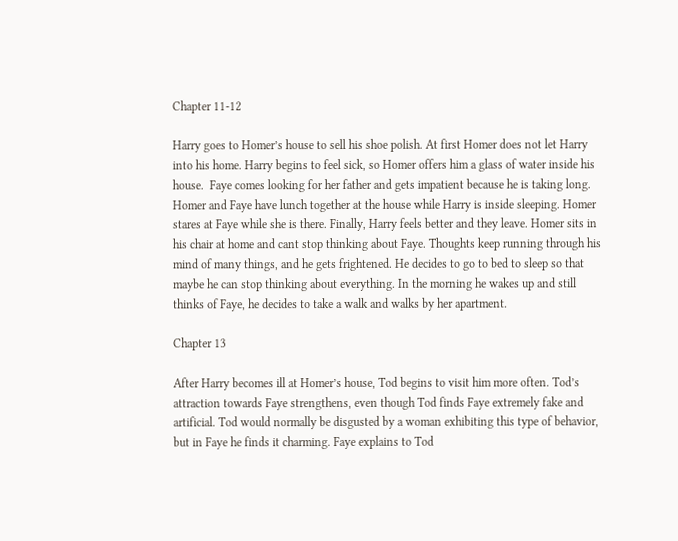Chapter 11-12

Harry goes to Homer’s house to sell his shoe polish. At first Homer does not let Harry into his home. Harry begins to feel sick, so Homer offers him a glass of water inside his house.  Faye comes looking for her father and gets impatient because he is taking long. Homer and Faye have lunch together at the house while Harry is inside sleeping. Homer stares at Faye while she is there. Finally, Harry feels better and they leave. Homer sits in his chair at home and cant stop thinking about Faye. Thoughts keep running through his mind of many things, and he gets frightened. He decides to go to bed to sleep so that maybe he can stop thinking about everything. In the morning he wakes up and still thinks of Faye, he decides to take a walk and walks by her apartment.

Chapter 13

After Harry becomes ill at Homer’s house, Tod begins to visit him more often. Tod’s attraction towards Faye strengthens, even though Tod finds Faye extremely fake and artificial. Tod would normally be disgusted by a woman exhibiting this type of behavior, but in Faye he finds it charming. Faye explains to Tod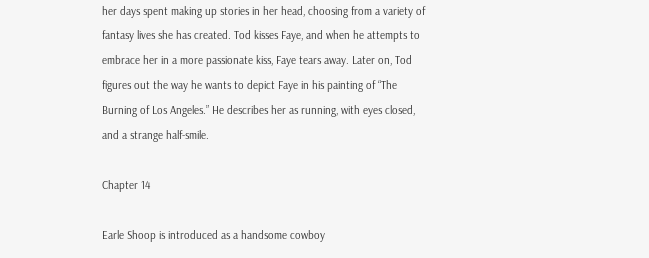her days spent making up stories in her head, choosing from a variety of fantasy lives she has created. Tod kisses Faye, and when he attempts to embrace her in a more passionate kiss, Faye tears away. Later on, Tod figures out the way he wants to depict Faye in his painting of “The Burning of Los Angeles.” He describes her as running, with eyes closed, and a strange half-smile.

Chapter 14

Earle Shoop is introduced as a handsome cowboy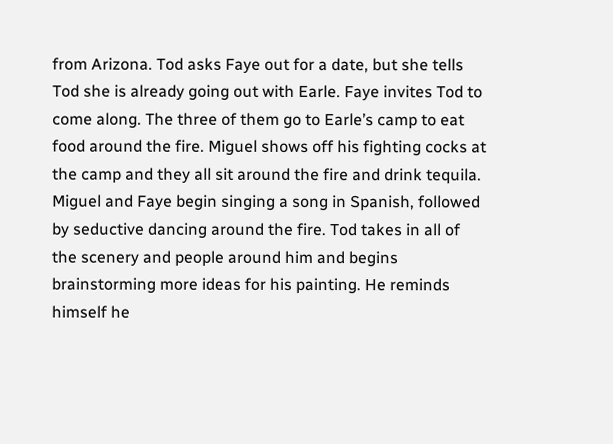from Arizona. Tod asks Faye out for a date, but she tells Tod she is already going out with Earle. Faye invites Tod to come along. The three of them go to Earle’s camp to eat food around the fire. Miguel shows off his fighting cocks at the camp and they all sit around the fire and drink tequila. Miguel and Faye begin singing a song in Spanish, followed by seductive dancing around the fire. Tod takes in all of the scenery and people around him and begins brainstorming more ideas for his painting. He reminds himself he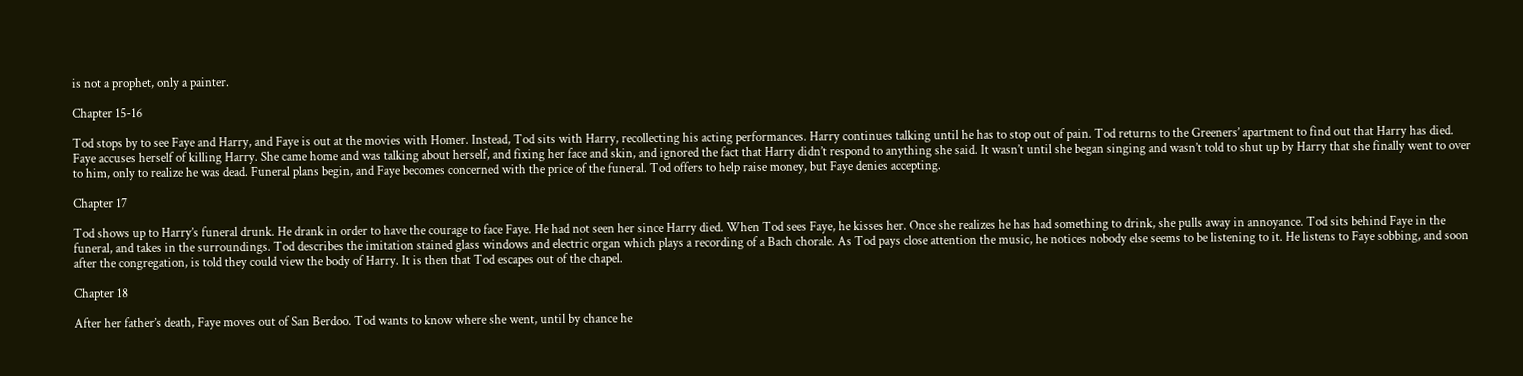is not a prophet, only a painter.

Chapter 15-16

Tod stops by to see Faye and Harry, and Faye is out at the movies with Homer. Instead, Tod sits with Harry, recollecting his acting performances. Harry continues talking until he has to stop out of pain. Tod returns to the Greeners’ apartment to find out that Harry has died. Faye accuses herself of killing Harry. She came home and was talking about herself, and fixing her face and skin, and ignored the fact that Harry didn’t respond to anything she said. It wasn’t until she began singing and wasn’t told to shut up by Harry that she finally went to over to him, only to realize he was dead. Funeral plans begin, and Faye becomes concerned with the price of the funeral. Tod offers to help raise money, but Faye denies accepting.

Chapter 17

Tod shows up to Harry’s funeral drunk. He drank in order to have the courage to face Faye. He had not seen her since Harry died. When Tod sees Faye, he kisses her. Once she realizes he has had something to drink, she pulls away in annoyance. Tod sits behind Faye in the funeral, and takes in the surroundings. Tod describes the imitation stained glass windows and electric organ which plays a recording of a Bach chorale. As Tod pays close attention the music, he notices nobody else seems to be listening to it. He listens to Faye sobbing, and soon after the congregation, is told they could view the body of Harry. It is then that Tod escapes out of the chapel.

Chapter 18

After her father’s death, Faye moves out of San Berdoo. Tod wants to know where she went, until by chance he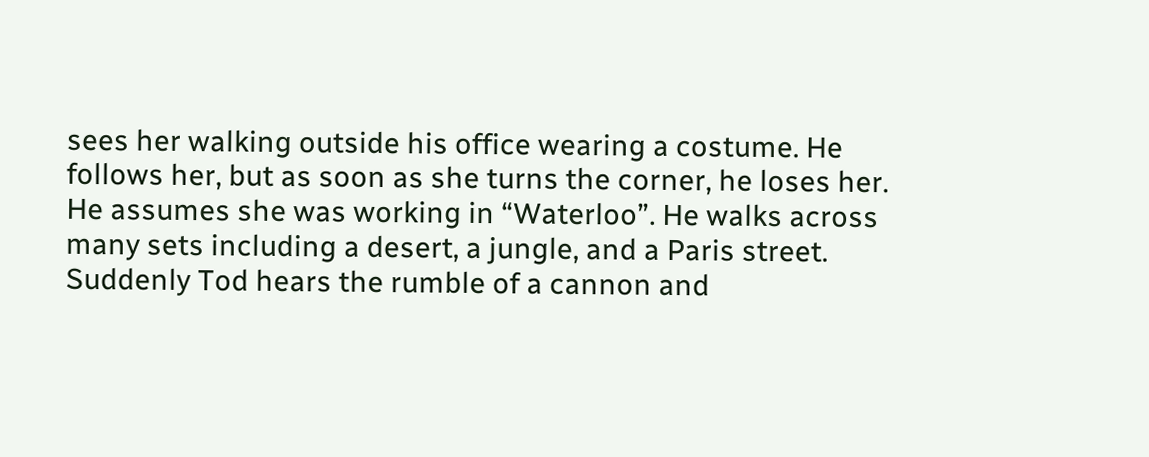sees her walking outside his office wearing a costume. He follows her, but as soon as she turns the corner, he loses her. He assumes she was working in “Waterloo”. He walks across many sets including a desert, a jungle, and a Paris street. Suddenly Tod hears the rumble of a cannon and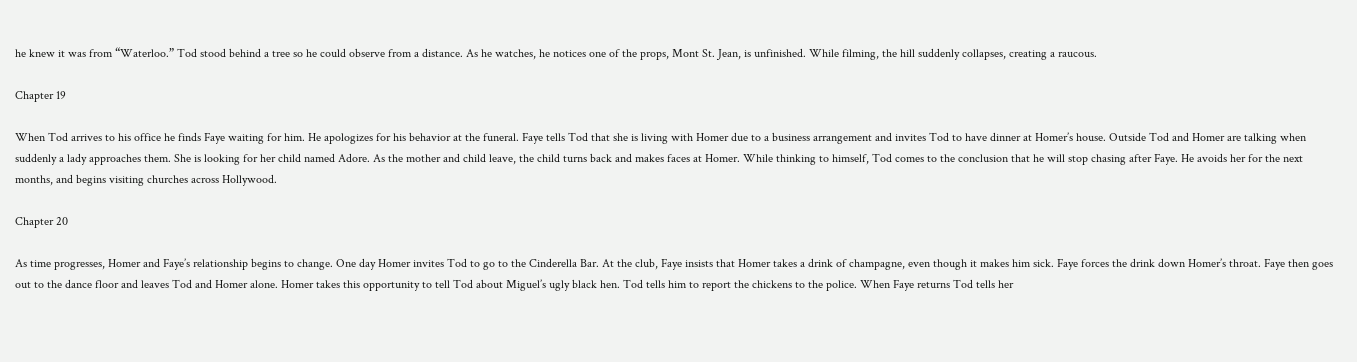he knew it was from “Waterloo.” Tod stood behind a tree so he could observe from a distance. As he watches, he notices one of the props, Mont St. Jean, is unfinished. While filming, the hill suddenly collapses, creating a raucous.

Chapter 19

When Tod arrives to his office he finds Faye waiting for him. He apologizes for his behavior at the funeral. Faye tells Tod that she is living with Homer due to a business arrangement and invites Tod to have dinner at Homer’s house. Outside Tod and Homer are talking when suddenly a lady approaches them. She is looking for her child named Adore. As the mother and child leave, the child turns back and makes faces at Homer. While thinking to himself, Tod comes to the conclusion that he will stop chasing after Faye. He avoids her for the next months, and begins visiting churches across Hollywood.

Chapter 20

As time progresses, Homer and Faye’s relationship begins to change. One day Homer invites Tod to go to the Cinderella Bar. At the club, Faye insists that Homer takes a drink of champagne, even though it makes him sick. Faye forces the drink down Homer’s throat. Faye then goes out to the dance floor and leaves Tod and Homer alone. Homer takes this opportunity to tell Tod about Miguel’s ugly black hen. Tod tells him to report the chickens to the police. When Faye returns Tod tells her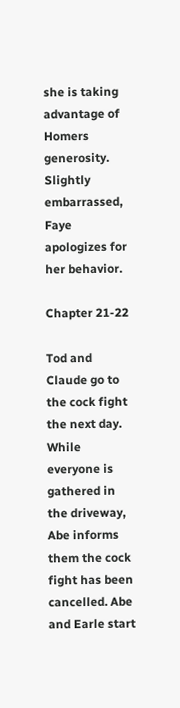she is taking advantage of Homers generosity. Slightly embarrassed, Faye apologizes for her behavior.

Chapter 21-22

Tod and Claude go to the cock fight the next day. While everyone is gathered in the driveway, Abe informs them the cock fight has been cancelled. Abe and Earle start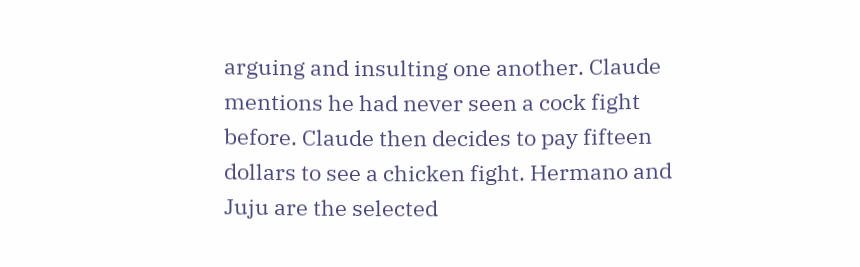arguing and insulting one another. Claude mentions he had never seen a cock fight before. Claude then decides to pay fifteen dollars to see a chicken fight. Hermano and Juju are the selected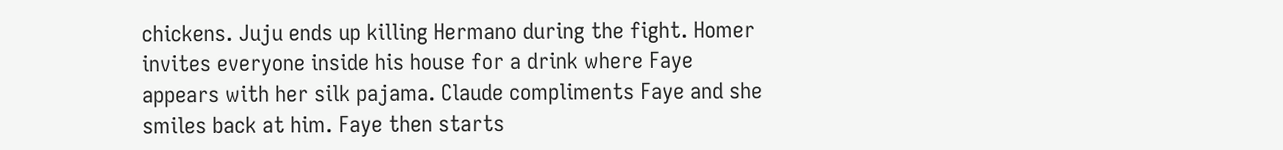chickens. Juju ends up killing Hermano during the fight. Homer invites everyone inside his house for a drink where Faye appears with her silk pajama. Claude compliments Faye and she smiles back at him. Faye then starts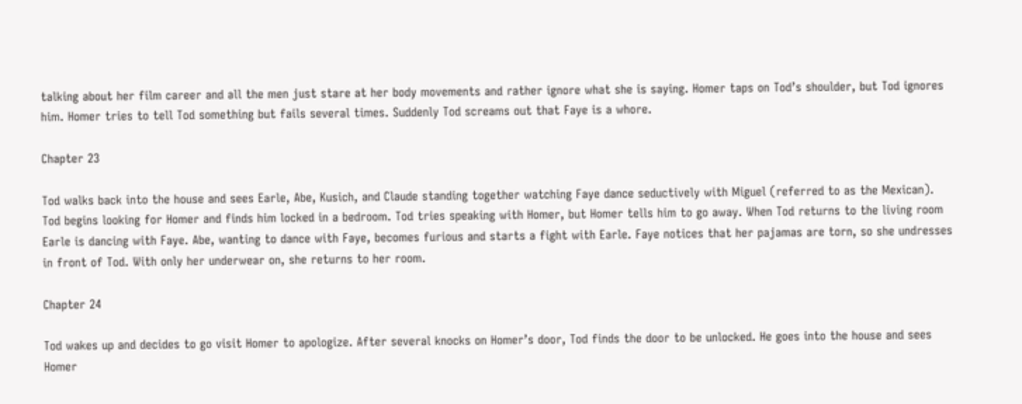talking about her film career and all the men just stare at her body movements and rather ignore what she is saying. Homer taps on Tod’s shoulder, but Tod ignores him. Homer tries to tell Tod something but fails several times. Suddenly Tod screams out that Faye is a whore.

Chapter 23

Tod walks back into the house and sees Earle, Abe, Kusich, and Claude standing together watching Faye dance seductively with Miguel (referred to as the Mexican).  Tod begins looking for Homer and finds him locked in a bedroom. Tod tries speaking with Homer, but Homer tells him to go away. When Tod returns to the living room Earle is dancing with Faye. Abe, wanting to dance with Faye, becomes furious and starts a fight with Earle. Faye notices that her pajamas are torn, so she undresses in front of Tod. With only her underwear on, she returns to her room.

Chapter 24

Tod wakes up and decides to go visit Homer to apologize. After several knocks on Homer’s door, Tod finds the door to be unlocked. He goes into the house and sees Homer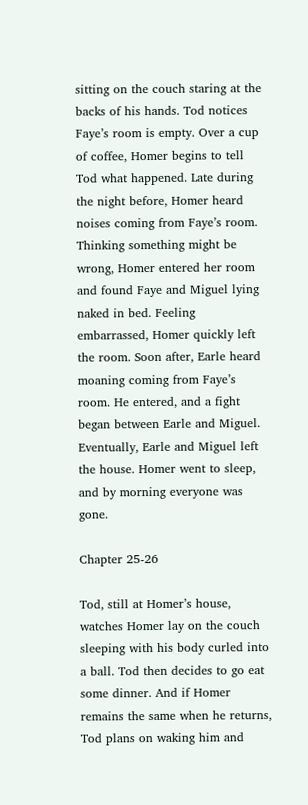sitting on the couch staring at the backs of his hands. Tod notices Faye’s room is empty. Over a cup of coffee, Homer begins to tell Tod what happened. Late during the night before, Homer heard noises coming from Faye’s room. Thinking something might be wrong, Homer entered her room and found Faye and Miguel lying naked in bed. Feeling embarrassed, Homer quickly left the room. Soon after, Earle heard moaning coming from Faye’s room. He entered, and a fight began between Earle and Miguel. Eventually, Earle and Miguel left the house. Homer went to sleep, and by morning everyone was gone.

Chapter 25-26

Tod, still at Homer’s house, watches Homer lay on the couch sleeping with his body curled into a ball. Tod then decides to go eat some dinner. And if Homer remains the same when he returns, Tod plans on waking him and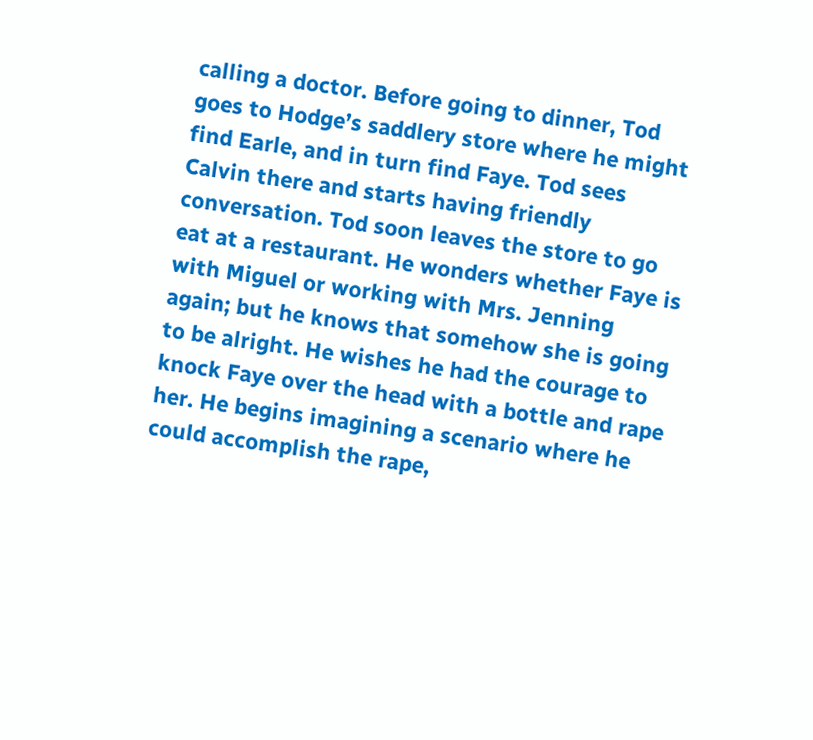calling a doctor. Before going to dinner, Tod goes to Hodge’s saddlery store where he might find Earle, and in turn find Faye. Tod sees Calvin there and starts having friendly conversation. Tod soon leaves the store to go eat at a restaurant. He wonders whether Faye is with Miguel or working with Mrs. Jenning again; but he knows that somehow she is going to be alright. He wishes he had the courage to knock Faye over the head with a bottle and rape her. He begins imagining a scenario where he could accomplish the rape,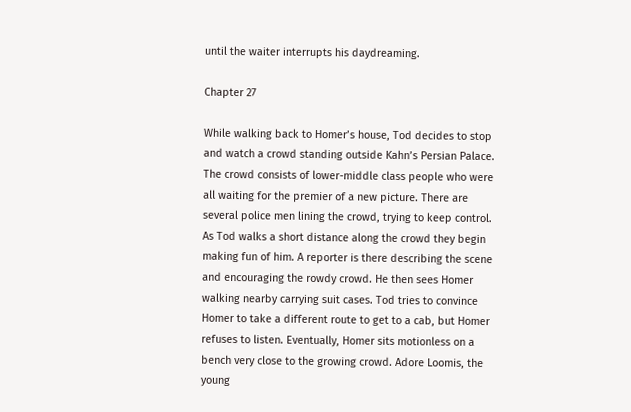until the waiter interrupts his daydreaming.

Chapter 27

While walking back to Homer’s house, Tod decides to stop and watch a crowd standing outside Kahn’s Persian Palace. The crowd consists of lower-middle class people who were all waiting for the premier of a new picture. There are several police men lining the crowd, trying to keep control. As Tod walks a short distance along the crowd they begin making fun of him. A reporter is there describing the scene and encouraging the rowdy crowd. He then sees Homer walking nearby carrying suit cases. Tod tries to convince Homer to take a different route to get to a cab, but Homer refuses to listen. Eventually, Homer sits motionless on a bench very close to the growing crowd. Adore Loomis, the young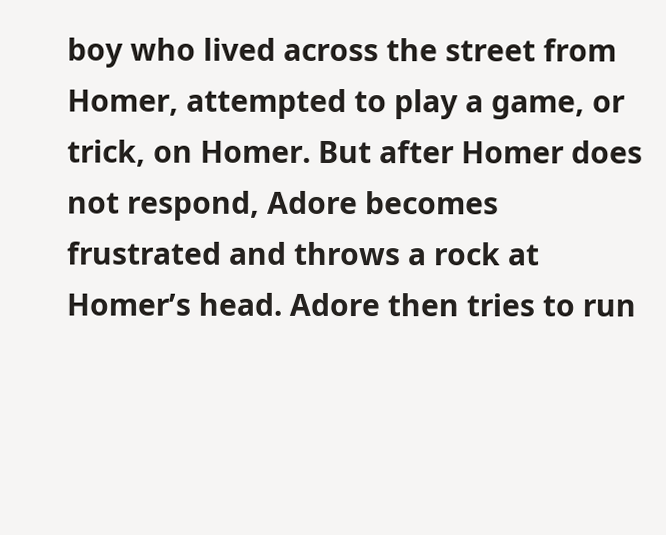boy who lived across the street from Homer, attempted to play a game, or trick, on Homer. But after Homer does not respond, Adore becomes frustrated and throws a rock at Homer’s head. Adore then tries to run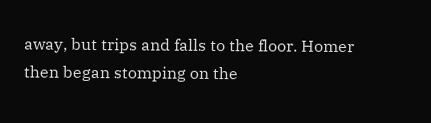away, but trips and falls to the floor. Homer then began stomping on the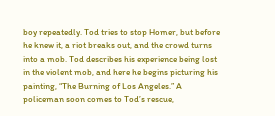boy repeatedly. Tod tries to stop Homer, but before he knew it, a riot breaks out, and the crowd turns into a mob. Tod describes his experience being lost in the violent mob, and here he begins picturing his painting, “The Burning of Los Angeles.” A policeman soon comes to Tod’s rescue,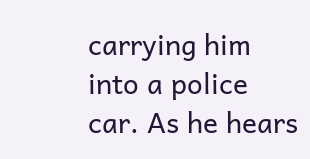carrying him into a police car. As he hears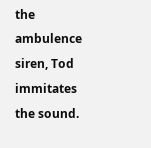the ambulence siren, Tod immitates the sound.